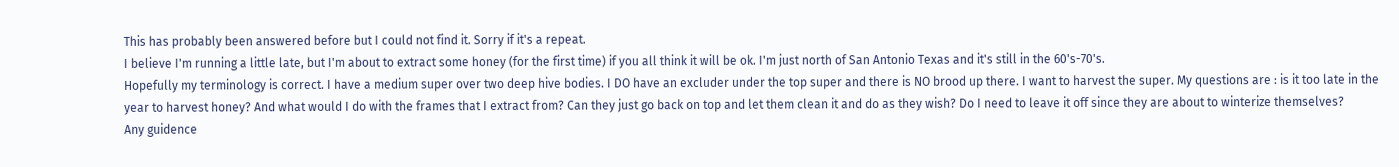This has probably been answered before but I could not find it. Sorry if it's a repeat.
I believe I'm running a little late, but I'm about to extract some honey (for the first time) if you all think it will be ok. I'm just north of San Antonio Texas and it's still in the 60's-70's.
Hopefully my terminology is correct. I have a medium super over two deep hive bodies. I DO have an excluder under the top super and there is NO brood up there. I want to harvest the super. My questions are : is it too late in the year to harvest honey? And what would I do with the frames that I extract from? Can they just go back on top and let them clean it and do as they wish? Do I need to leave it off since they are about to winterize themselves?
Any guidence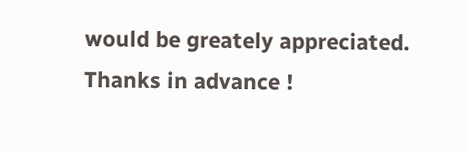would be greately appreciated.
Thanks in advance !